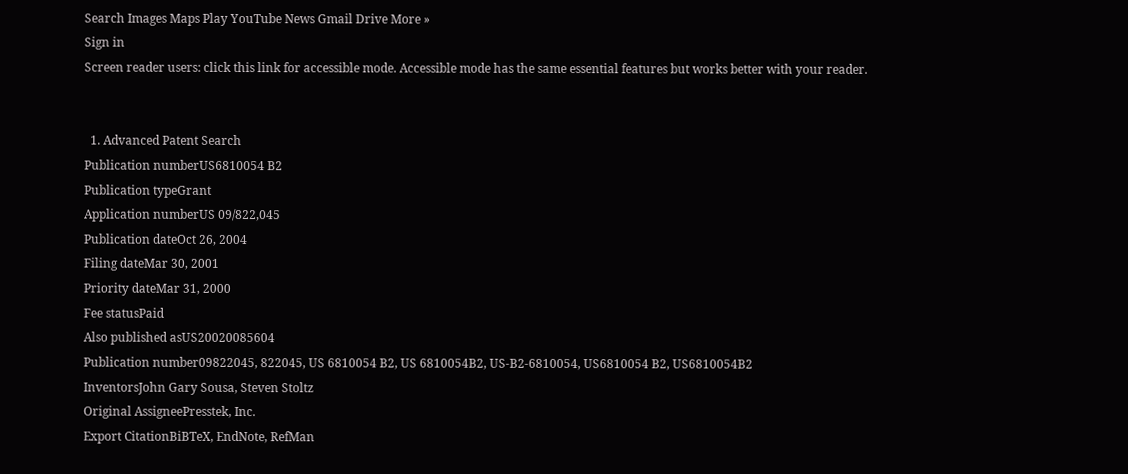Search Images Maps Play YouTube News Gmail Drive More »
Sign in
Screen reader users: click this link for accessible mode. Accessible mode has the same essential features but works better with your reader.


  1. Advanced Patent Search
Publication numberUS6810054 B2
Publication typeGrant
Application numberUS 09/822,045
Publication dateOct 26, 2004
Filing dateMar 30, 2001
Priority dateMar 31, 2000
Fee statusPaid
Also published asUS20020085604
Publication number09822045, 822045, US 6810054 B2, US 6810054B2, US-B2-6810054, US6810054 B2, US6810054B2
InventorsJohn Gary Sousa, Steven Stoltz
Original AssigneePresstek, Inc.
Export CitationBiBTeX, EndNote, RefMan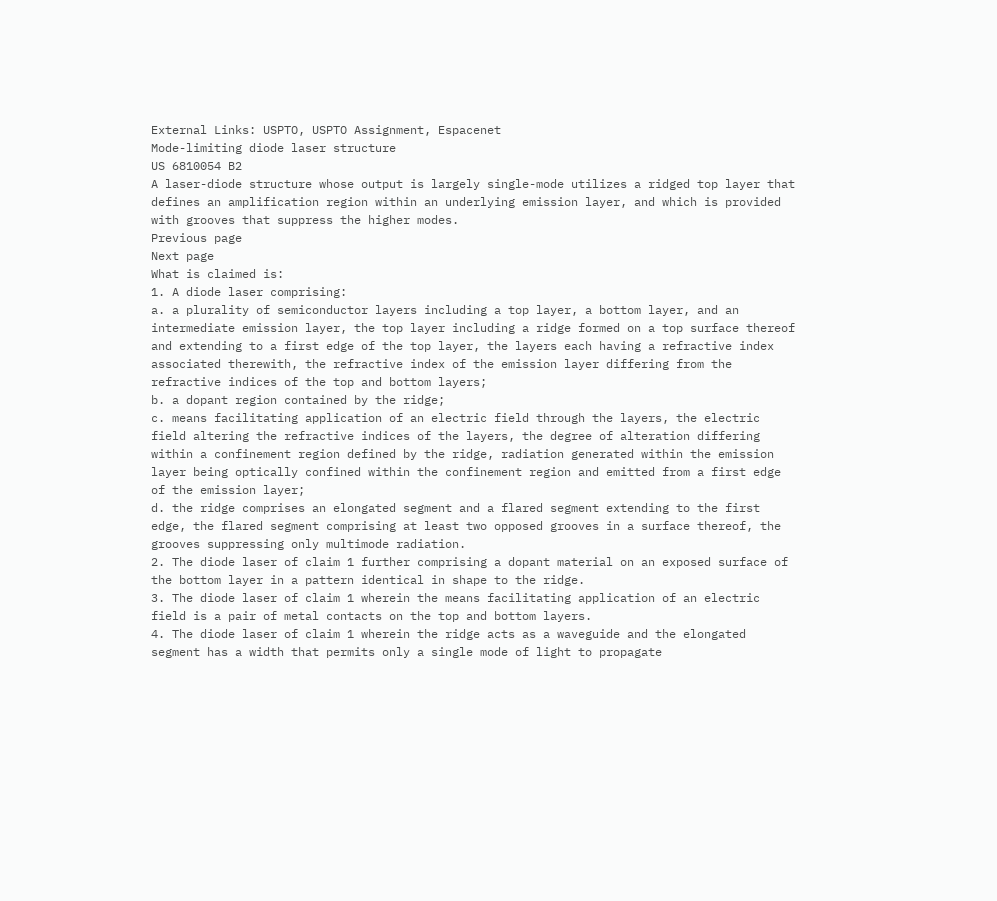External Links: USPTO, USPTO Assignment, Espacenet
Mode-limiting diode laser structure
US 6810054 B2
A laser-diode structure whose output is largely single-mode utilizes a ridged top layer that defines an amplification region within an underlying emission layer, and which is provided with grooves that suppress the higher modes.
Previous page
Next page
What is claimed is:
1. A diode laser comprising:
a. a plurality of semiconductor layers including a top layer, a bottom layer, and an intermediate emission layer, the top layer including a ridge formed on a top surface thereof and extending to a first edge of the top layer, the layers each having a refractive index associated therewith, the refractive index of the emission layer differing from the refractive indices of the top and bottom layers;
b. a dopant region contained by the ridge;
c. means facilitating application of an electric field through the layers, the electric field altering the refractive indices of the layers, the degree of alteration differing within a confinement region defined by the ridge, radiation generated within the emission layer being optically confined within the confinement region and emitted from a first edge of the emission layer;
d. the ridge comprises an elongated segment and a flared segment extending to the first edge, the flared segment comprising at least two opposed grooves in a surface thereof, the grooves suppressing only multimode radiation.
2. The diode laser of claim 1 further comprising a dopant material on an exposed surface of the bottom layer in a pattern identical in shape to the ridge.
3. The diode laser of claim 1 wherein the means facilitating application of an electric field is a pair of metal contacts on the top and bottom layers.
4. The diode laser of claim 1 wherein the ridge acts as a waveguide and the elongated segment has a width that permits only a single mode of light to propagate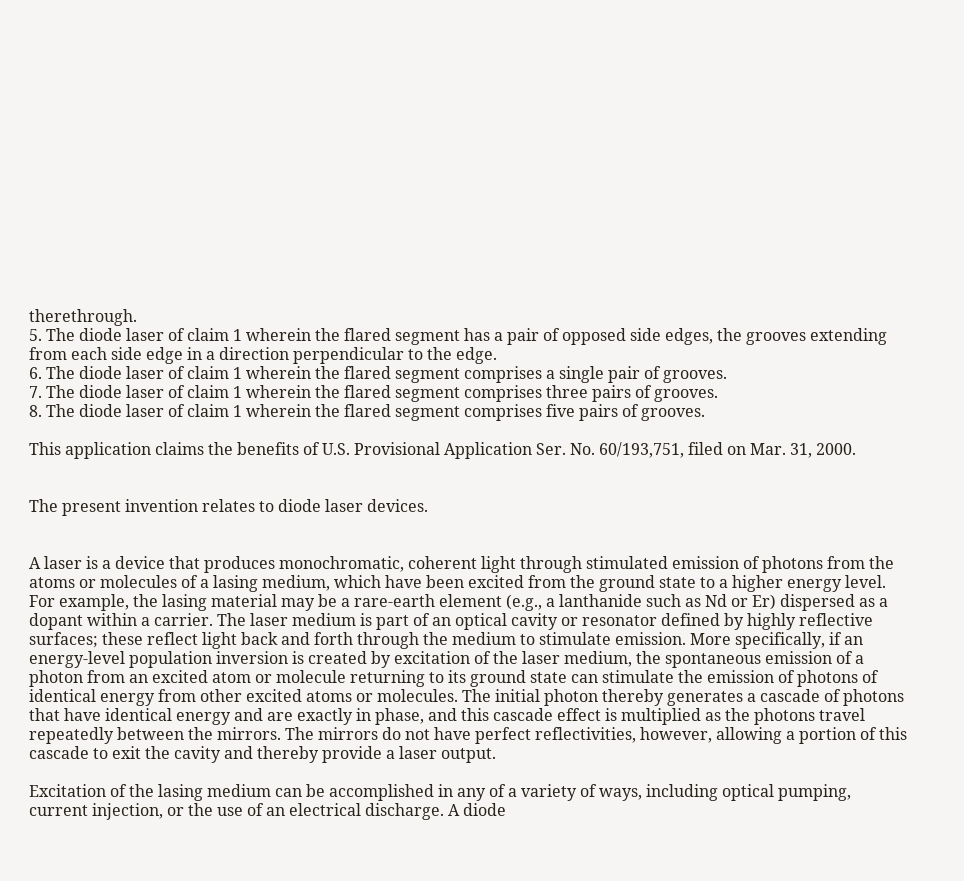therethrough.
5. The diode laser of claim 1 wherein the flared segment has a pair of opposed side edges, the grooves extending from each side edge in a direction perpendicular to the edge.
6. The diode laser of claim 1 wherein the flared segment comprises a single pair of grooves.
7. The diode laser of claim 1 wherein the flared segment comprises three pairs of grooves.
8. The diode laser of claim 1 wherein the flared segment comprises five pairs of grooves.

This application claims the benefits of U.S. Provisional Application Ser. No. 60/193,751, filed on Mar. 31, 2000.


The present invention relates to diode laser devices.


A laser is a device that produces monochromatic, coherent light through stimulated emission of photons from the atoms or molecules of a lasing medium, which have been excited from the ground state to a higher energy level. For example, the lasing material may be a rare-earth element (e.g., a lanthanide such as Nd or Er) dispersed as a dopant within a carrier. The laser medium is part of an optical cavity or resonator defined by highly reflective surfaces; these reflect light back and forth through the medium to stimulate emission. More specifically, if an energy-level population inversion is created by excitation of the laser medium, the spontaneous emission of a photon from an excited atom or molecule returning to its ground state can stimulate the emission of photons of identical energy from other excited atoms or molecules. The initial photon thereby generates a cascade of photons that have identical energy and are exactly in phase, and this cascade effect is multiplied as the photons travel repeatedly between the mirrors. The mirrors do not have perfect reflectivities, however, allowing a portion of this cascade to exit the cavity and thereby provide a laser output.

Excitation of the lasing medium can be accomplished in any of a variety of ways, including optical pumping, current injection, or the use of an electrical discharge. A diode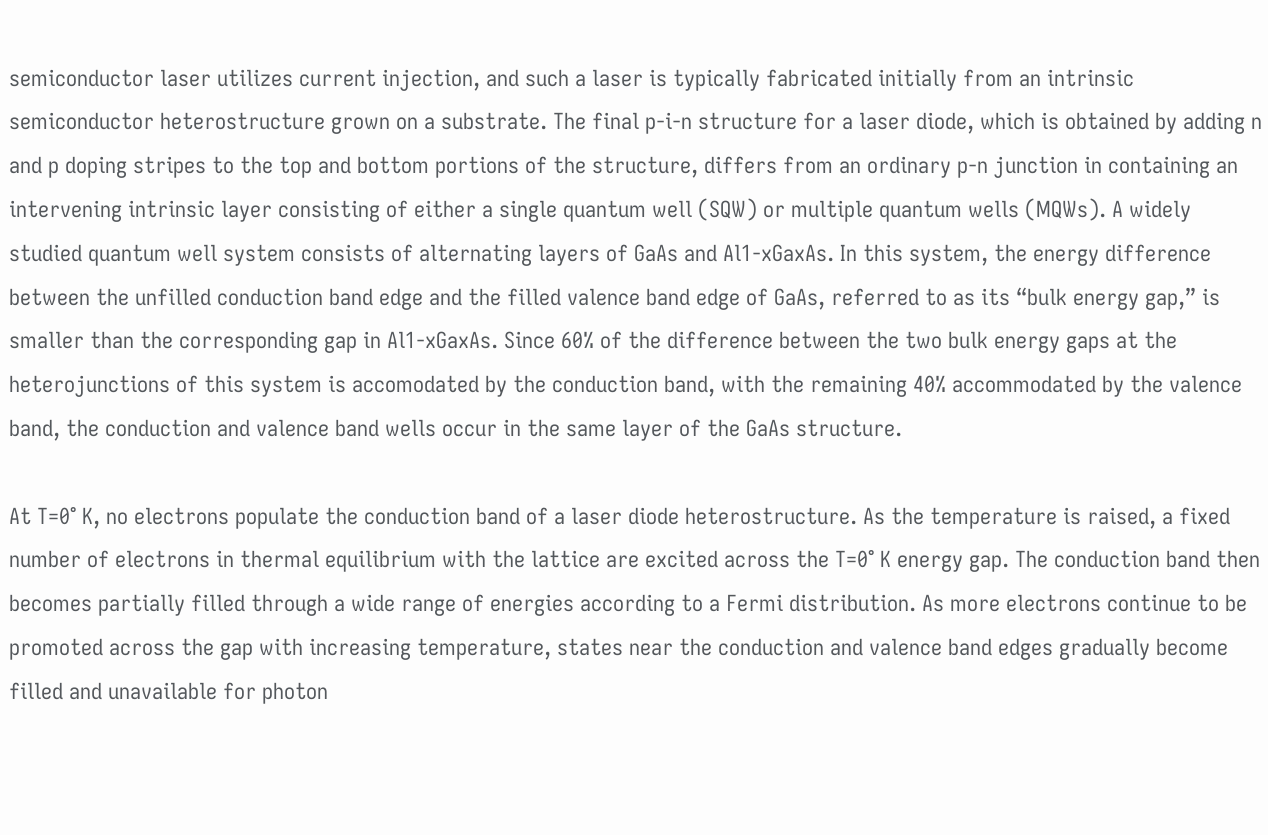semiconductor laser utilizes current injection, and such a laser is typically fabricated initially from an intrinsic semiconductor heterostructure grown on a substrate. The final p-i-n structure for a laser diode, which is obtained by adding n and p doping stripes to the top and bottom portions of the structure, differs from an ordinary p-n junction in containing an intervening intrinsic layer consisting of either a single quantum well (SQW) or multiple quantum wells (MQWs). A widely studied quantum well system consists of alternating layers of GaAs and Al1-xGaxAs. In this system, the energy difference between the unfilled conduction band edge and the filled valence band edge of GaAs, referred to as its “bulk energy gap,” is smaller than the corresponding gap in Al1-xGaxAs. Since 60% of the difference between the two bulk energy gaps at the heterojunctions of this system is accomodated by the conduction band, with the remaining 40% accommodated by the valence band, the conduction and valence band wells occur in the same layer of the GaAs structure.

At T=0° K, no electrons populate the conduction band of a laser diode heterostructure. As the temperature is raised, a fixed number of electrons in thermal equilibrium with the lattice are excited across the T=0° K energy gap. The conduction band then becomes partially filled through a wide range of energies according to a Fermi distribution. As more electrons continue to be promoted across the gap with increasing temperature, states near the conduction and valence band edges gradually become filled and unavailable for photon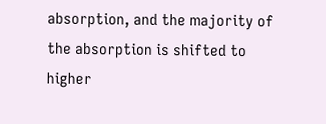absorption, and the majority of the absorption is shifted to higher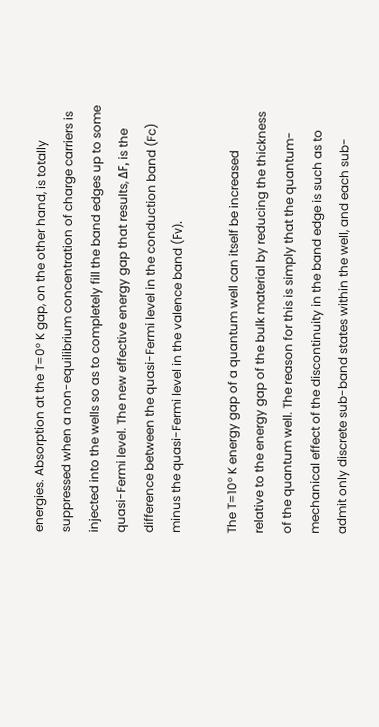energies. Absorption at the T=0° K gap, on the other hand, is totally suppressed when a non-equilibrium concentration of charge carriers is injected into the wells so as to completely fill the band edges up to some quasi-Fermi level. The new effective energy gap that results, ΔF, is the difference between the quasi-Fermi level in the conduction band (Fc) minus the quasi-Fermi level in the valence band (Fν).

The T=10° K energy gap of a quantum well can itself be increased relative to the energy gap of the bulk material by reducing the thickness of the quantum well. The reason for this is simply that the quantum-mechanical effect of the discontinuity in the band edge is such as to admit only discrete sub-band states within the well, and each sub-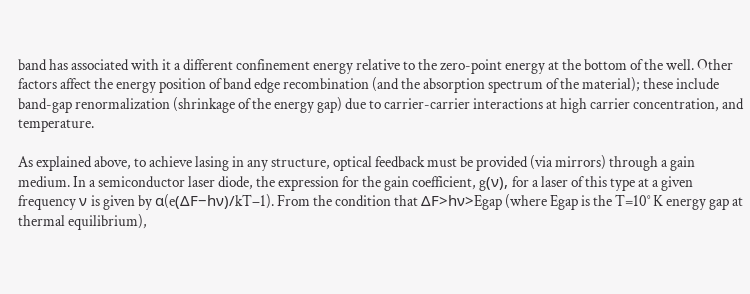band has associated with it a different confinement energy relative to the zero-point energy at the bottom of the well. Other factors affect the energy position of band edge recombination (and the absorption spectrum of the material); these include band-gap renormalization (shrinkage of the energy gap) due to carrier-carrier interactions at high carrier concentration, and temperature.

As explained above, to achieve lasing in any structure, optical feedback must be provided (via mirrors) through a gain medium. In a semiconductor laser diode, the expression for the gain coefficient, g(ν), for a laser of this type at a given frequency ν is given by α(e(ΔF−hν)/kT−1). From the condition that ΔF>hν>Egap (where Egap is the T=10° K energy gap at thermal equilibrium),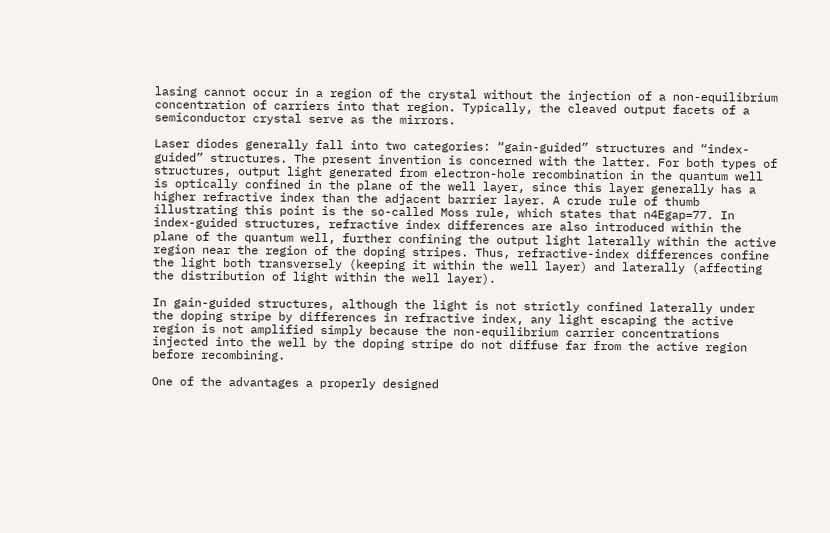lasing cannot occur in a region of the crystal without the injection of a non-equilibrium concentration of carriers into that region. Typically, the cleaved output facets of a semiconductor crystal serve as the mirrors.

Laser diodes generally fall into two categories: “gain-guided” structures and “index-guided” structures. The present invention is concerned with the latter. For both types of structures, output light generated from electron-hole recombination in the quantum well is optically confined in the plane of the well layer, since this layer generally has a higher refractive index than the adjacent barrier layer. A crude rule of thumb illustrating this point is the so-called Moss rule, which states that n4Egap=77. In index-guided structures, refractive index differences are also introduced within the plane of the quantum well, further confining the output light laterally within the active region near the region of the doping stripes. Thus, refractive-index differences confine the light both transversely (keeping it within the well layer) and laterally (affecting the distribution of light within the well layer).

In gain-guided structures, although the light is not strictly confined laterally under the doping stripe by differences in refractive index, any light escaping the active region is not amplified simply because the non-equilibrium carrier concentrations injected into the well by the doping stripe do not diffuse far from the active region before recombining.

One of the advantages a properly designed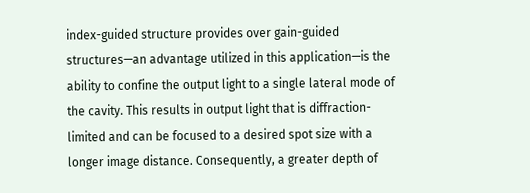index-guided structure provides over gain-guided structures—an advantage utilized in this application—is the ability to confine the output light to a single lateral mode of the cavity. This results in output light that is diffraction-limited and can be focused to a desired spot size with a longer image distance. Consequently, a greater depth of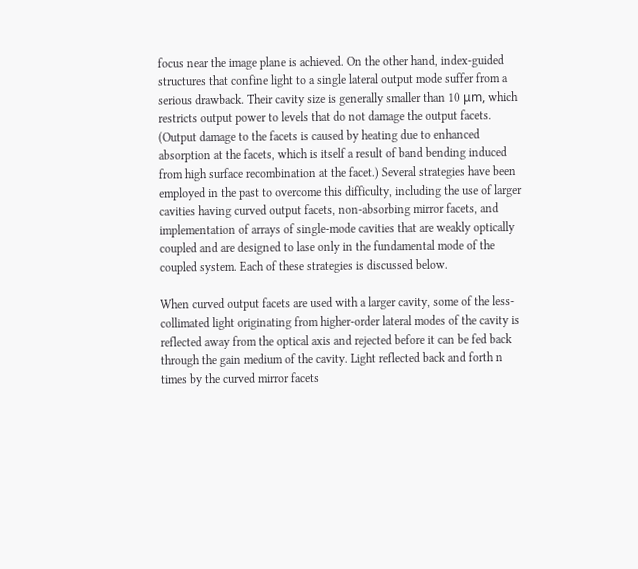focus near the image plane is achieved. On the other hand, index-guided structures that confine light to a single lateral output mode suffer from a serious drawback. Their cavity size is generally smaller than 10 μm, which restricts output power to levels that do not damage the output facets. (Output damage to the facets is caused by heating due to enhanced absorption at the facets, which is itself a result of band bending induced from high surface recombination at the facet.) Several strategies have been employed in the past to overcome this difficulty, including the use of larger cavities having curved output facets, non-absorbing mirror facets, and implementation of arrays of single-mode cavities that are weakly optically coupled and are designed to lase only in the fundamental mode of the coupled system. Each of these strategies is discussed below.

When curved output facets are used with a larger cavity, some of the less-collimated light originating from higher-order lateral modes of the cavity is reflected away from the optical axis and rejected before it can be fed back through the gain medium of the cavity. Light reflected back and forth n times by the curved mirror facets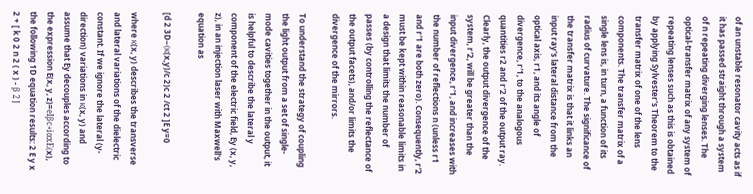of an unstable resonator cavity acts as if it has passed straight through a system of n repeating diverging lenses. The optical-transfer matrix of any system of repeating lenses such as this is obtained by applying Sylvester's Theorem to the transfer matrix of one of the lens components. The transfer matrix of a single lens is, in turn, a function of its radius of curvature. The significance of the transfer matrix is that it links an input ray's lateral distance from the optical axis, r1, and its angle of divergence, r′1, to the analogous quantities r2 and r′2 of the output ray. Clearly, the output divergence of the system, r′2, will be greater than the input divergence, r′1, and increases with the number of reflections n (unless r1 and r′1 are both zero). Consequently, r′2 must be kept within reasonable limits in a design that limits the number of passes (by controlling the reflectance of the output facets), and/or limits the divergence of the mirrors.

To understand the strategy of coupling the light output from a set of single-mode cavities together in the output, it is helpful to describe the lateral y component of the electric field, Ey (x, y, z), in an injection laser with Maxwell's equation as

[d 2 3D−(κ(x,y)/c 2)c 2 /ct 2 ]E y=0

where κ(x, y) describes the transverse and lateral variations of the dielectric constant. If we ignore the lateral (y-direction) variations in κ(x, y) and assume that Ey decouples according to the expression E(x, y, z)=eIβc+iαxE(x), the following 1D equation results: 2 E y x 2 + [ k 0 2 n 2 ( x ) - β 2 ]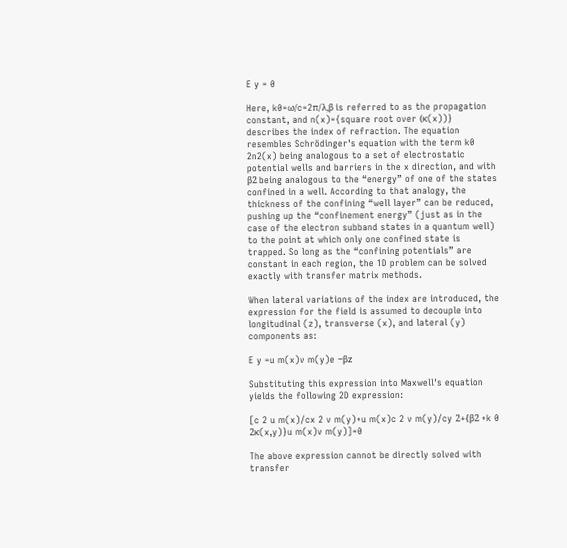E y = 0

Here, k0=ω/c=2π/λ,β is referred to as the propagation constant, and n(x)={square root over (κ(x))} describes the index of refraction. The equation resembles Schrödinger's equation with the term k0 2n2(x) being analogous to a set of electrostatic potential wells and barriers in the x direction, and with β2 being analogous to the “energy” of one of the states confined in a well. According to that analogy, the thickness of the confining “well layer” can be reduced, pushing up the “confinement energy” (just as in the case of the electron subband states in a quantum well) to the point at which only one confined state is trapped. So long as the “confining potentials” are constant in each region, the 1D problem can be solved exactly with transfer matrix methods.

When lateral variations of the index are introduced, the expression for the field is assumed to decouple into longitudinal (z), transverse (x), and lateral (y) components as:

E y =u m(x)v m(y)e −βz

Substituting this expression into Maxwell's equation yields the following 2D expression:

[c 2 u m(x)/cx 2 v m(y)+u m(x)c 2 v m(y)/cy 2+{β2 +k 0 2κ(x,y)}u m(x)v m(y)]=0

The above expression cannot be directly solved with transfer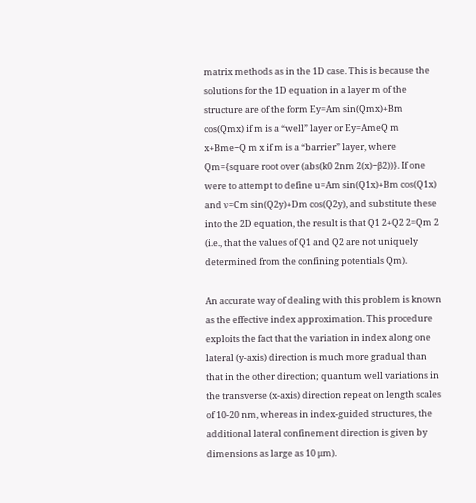matrix methods as in the 1D case. This is because the solutions for the 1D equation in a layer m of the structure are of the form Ey=Am sin(Qmx)+Bm cos(Qmx) if m is a “well” layer or Ey=AmeQ m x+Bme−Q m x if m is a “barrier” layer, where Qm={square root over (abs(k0 2nm 2(x)−β2))}. If one were to attempt to define u=Am sin(Q1x)+Bm cos(Q1x) and ν=Cm sin(Q2y)+Dm cos(Q2y), and substitute these into the 2D equation, the result is that Q1 2+Q2 2=Qm 2 (i.e., that the values of Q1 and Q2 are not uniquely determined from the confining potentials Qm).

An accurate way of dealing with this problem is known as the effective index approximation. This procedure exploits the fact that the variation in index along one lateral (y-axis) direction is much more gradual than that in the other direction; quantum well variations in the transverse (x-axis) direction repeat on length scales of 10-20 nm, whereas in index-guided structures, the additional lateral confinement direction is given by dimensions as large as 10 μm).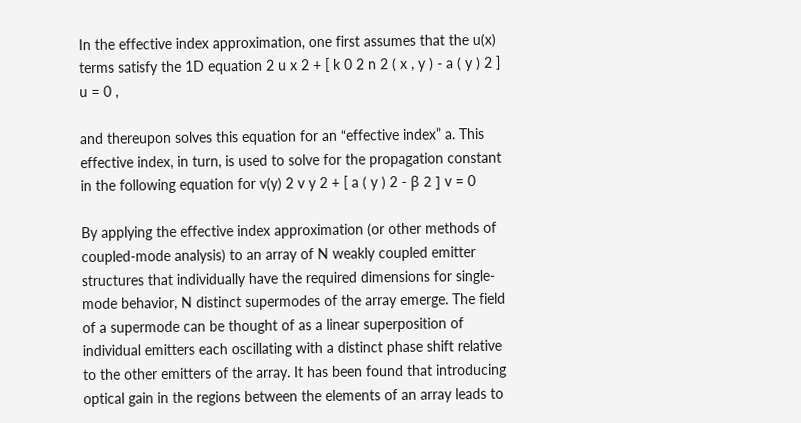In the effective index approximation, one first assumes that the u(x) terms satisfy the 1D equation 2 u x 2 + [ k 0 2 n 2 ( x , y ) - a ( y ) 2 ] u = 0 ,

and thereupon solves this equation for an “effective index” a. This effective index, in turn, is used to solve for the propagation constant in the following equation for v(y) 2 v y 2 + [ a ( y ) 2 - β 2 ] v = 0

By applying the effective index approximation (or other methods of coupled-mode analysis) to an array of N weakly coupled emitter structures that individually have the required dimensions for single-mode behavior, N distinct supermodes of the array emerge. The field of a supermode can be thought of as a linear superposition of individual emitters each oscillating with a distinct phase shift relative to the other emitters of the array. It has been found that introducing optical gain in the regions between the elements of an array leads to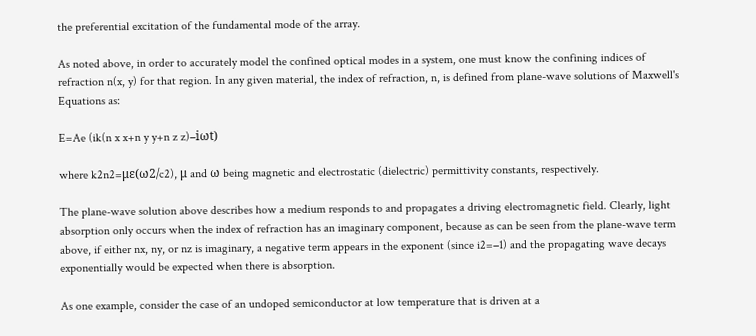the preferential excitation of the fundamental mode of the array.

As noted above, in order to accurately model the confined optical modes in a system, one must know the confining indices of refraction n(x, y) for that region. In any given material, the index of refraction, n, is defined from plane-wave solutions of Maxwell's Equations as:

E=Ae (ik(n x x+n y y+n z z)−iωt)

where k2n2=με(ω2/c2), μ and ω being magnetic and electrostatic (dielectric) permittivity constants, respectively.

The plane-wave solution above describes how a medium responds to and propagates a driving electromagnetic field. Clearly, light absorption only occurs when the index of refraction has an imaginary component, because as can be seen from the plane-wave term above, if either nx, ny, or nz is imaginary, a negative term appears in the exponent (since i2=−1) and the propagating wave decays exponentially would be expected when there is absorption.

As one example, consider the case of an undoped semiconductor at low temperature that is driven at a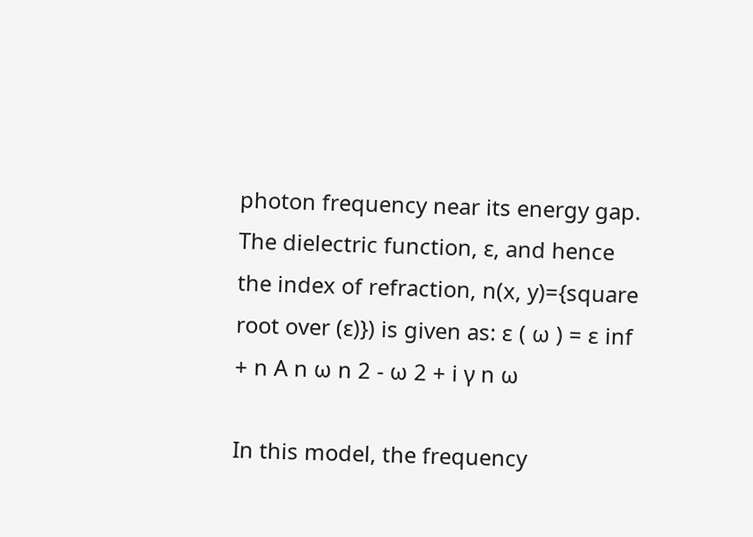photon frequency near its energy gap. The dielectric function, ε, and hence the index of refraction, n(x, y)={square root over (ε)}) is given as: ɛ ( ω ) = ɛ inf + n A n ω n 2 - ω 2 + i γ n ω

In this model, the frequency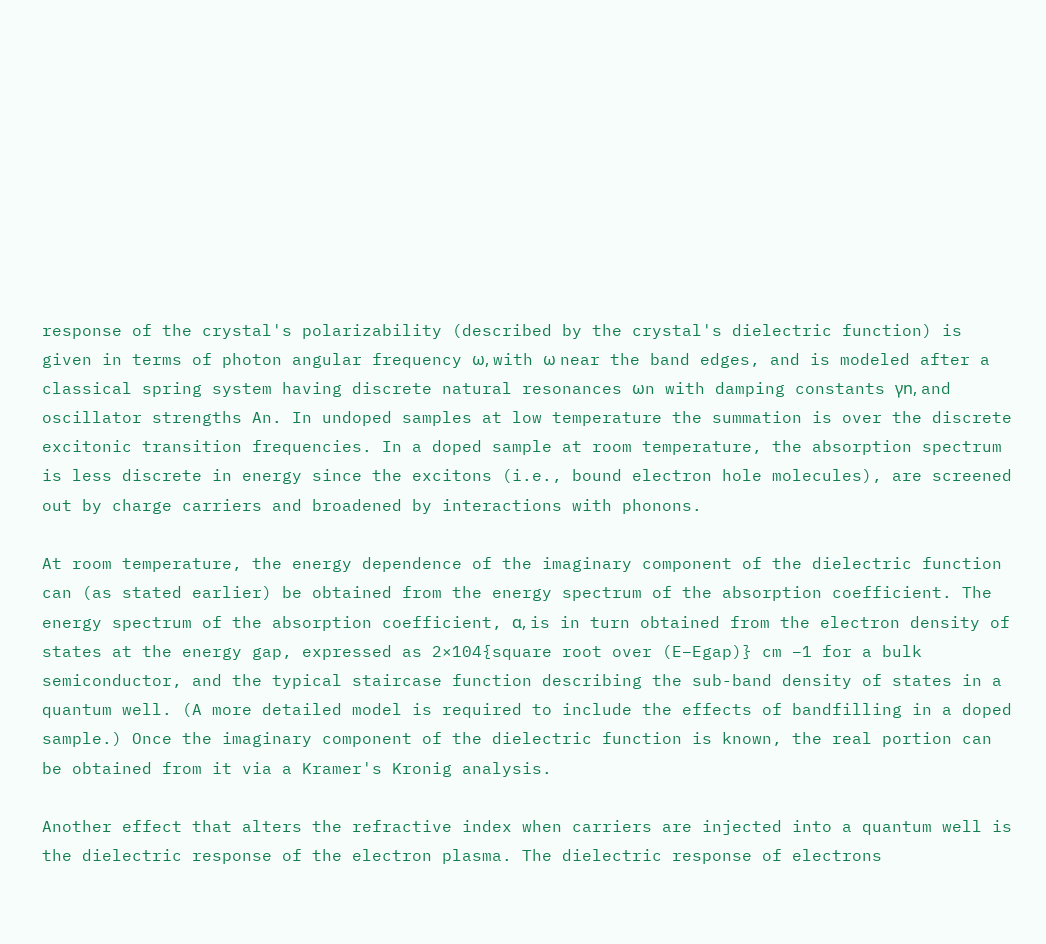response of the crystal's polarizability (described by the crystal's dielectric function) is given in terms of photon angular frequency ω, with ω near the band edges, and is modeled after a classical spring system having discrete natural resonances ωn with damping constants γn, and oscillator strengths An. In undoped samples at low temperature the summation is over the discrete excitonic transition frequencies. In a doped sample at room temperature, the absorption spectrum is less discrete in energy since the excitons (i.e., bound electron hole molecules), are screened out by charge carriers and broadened by interactions with phonons.

At room temperature, the energy dependence of the imaginary component of the dielectric function can (as stated earlier) be obtained from the energy spectrum of the absorption coefficient. The energy spectrum of the absorption coefficient, α, is in turn obtained from the electron density of states at the energy gap, expressed as 2×104{square root over (E−Egap)} cm −1 for a bulk semiconductor, and the typical staircase function describing the sub-band density of states in a quantum well. (A more detailed model is required to include the effects of bandfilling in a doped sample.) Once the imaginary component of the dielectric function is known, the real portion can be obtained from it via a Kramer's Kronig analysis.

Another effect that alters the refractive index when carriers are injected into a quantum well is the dielectric response of the electron plasma. The dielectric response of electrons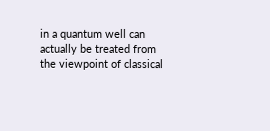in a quantum well can actually be treated from the viewpoint of classical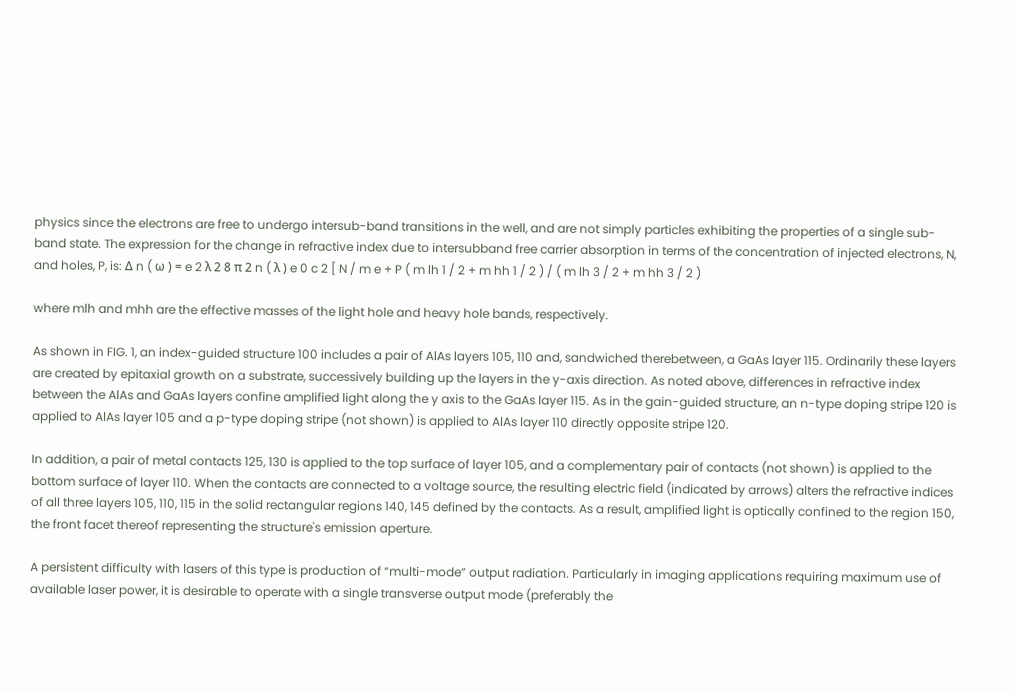physics since the electrons are free to undergo intersub-band transitions in the well, and are not simply particles exhibiting the properties of a single sub-band state. The expression for the change in refractive index due to intersubband free carrier absorption in terms of the concentration of injected electrons, N, and holes, P, is: Δ n ( ω ) = e 2 λ 2 8 π 2 n ( λ ) e 0 c 2 [ N / m e + P ( m lh 1 / 2 + m hh 1 / 2 ) / ( m lh 3 / 2 + m hh 3 / 2 )

where mlh and mhh are the effective masses of the light hole and heavy hole bands, respectively.

As shown in FIG. 1, an index-guided structure 100 includes a pair of AlAs layers 105, 110 and, sandwiched therebetween, a GaAs layer 115. Ordinarily these layers are created by epitaxial growth on a substrate, successively building up the layers in the y-axis direction. As noted above, differences in refractive index between the AlAs and GaAs layers confine amplified light along the y axis to the GaAs layer 115. As in the gain-guided structure, an n-type doping stripe 120 is applied to AlAs layer 105 and a p-type doping stripe (not shown) is applied to AlAs layer 110 directly opposite stripe 120.

In addition, a pair of metal contacts 125, 130 is applied to the top surface of layer 105, and a complementary pair of contacts (not shown) is applied to the bottom surface of layer 110. When the contacts are connected to a voltage source, the resulting electric field (indicated by arrows) alters the refractive indices of all three layers 105, 110, 115 in the solid rectangular regions 140, 145 defined by the contacts. As a result, amplified light is optically confined to the region 150, the front facet thereof representing the structure's emission aperture.

A persistent difficulty with lasers of this type is production of “multi-mode” output radiation. Particularly in imaging applications requiring maximum use of available laser power, it is desirable to operate with a single transverse output mode (preferably the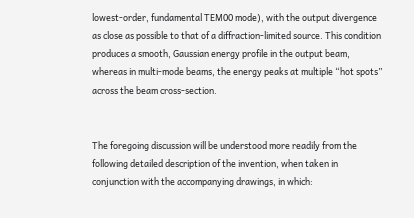lowest-order, fundamental TEM00 mode), with the output divergence as close as possible to that of a diffraction-limited source. This condition produces a smooth, Gaussian energy profile in the output beam, whereas in multi-mode beams, the energy peaks at multiple “hot spots” across the beam cross-section.


The foregoing discussion will be understood more readily from the following detailed description of the invention, when taken in conjunction with the accompanying drawings, in which: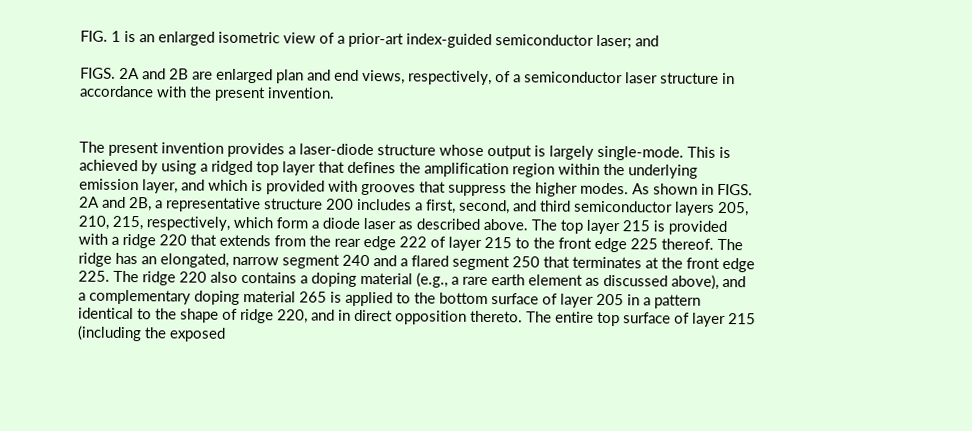FIG. 1 is an enlarged isometric view of a prior-art index-guided semiconductor laser; and

FIGS. 2A and 2B are enlarged plan and end views, respectively, of a semiconductor laser structure in accordance with the present invention.


The present invention provides a laser-diode structure whose output is largely single-mode. This is achieved by using a ridged top layer that defines the amplification region within the underlying emission layer, and which is provided with grooves that suppress the higher modes. As shown in FIGS. 2A and 2B, a representative structure 200 includes a first, second, and third semiconductor layers 205, 210, 215, respectively, which form a diode laser as described above. The top layer 215 is provided with a ridge 220 that extends from the rear edge 222 of layer 215 to the front edge 225 thereof. The ridge has an elongated, narrow segment 240 and a flared segment 250 that terminates at the front edge 225. The ridge 220 also contains a doping material (e.g., a rare earth element as discussed above), and a complementary doping material 265 is applied to the bottom surface of layer 205 in a pattern identical to the shape of ridge 220, and in direct opposition thereto. The entire top surface of layer 215 (including the exposed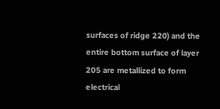surfaces of ridge 220) and the entire bottom surface of layer 205 are metallized to form electrical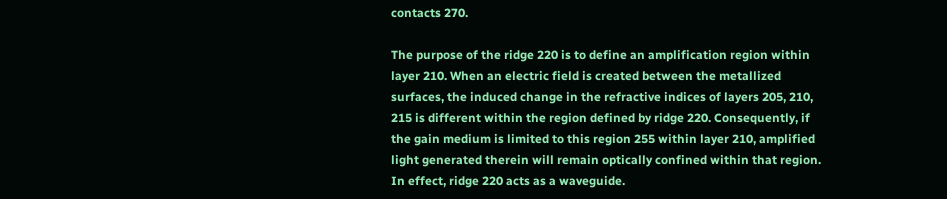contacts 270.

The purpose of the ridge 220 is to define an amplification region within layer 210. When an electric field is created between the metallized surfaces, the induced change in the refractive indices of layers 205, 210, 215 is different within the region defined by ridge 220. Consequently, if the gain medium is limited to this region 255 within layer 210, amplified light generated therein will remain optically confined within that region. In effect, ridge 220 acts as a waveguide.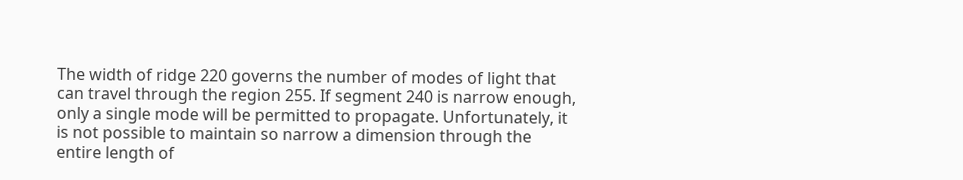The width of ridge 220 governs the number of modes of light that can travel through the region 255. If segment 240 is narrow enough, only a single mode will be permitted to propagate. Unfortunately, it is not possible to maintain so narrow a dimension through the entire length of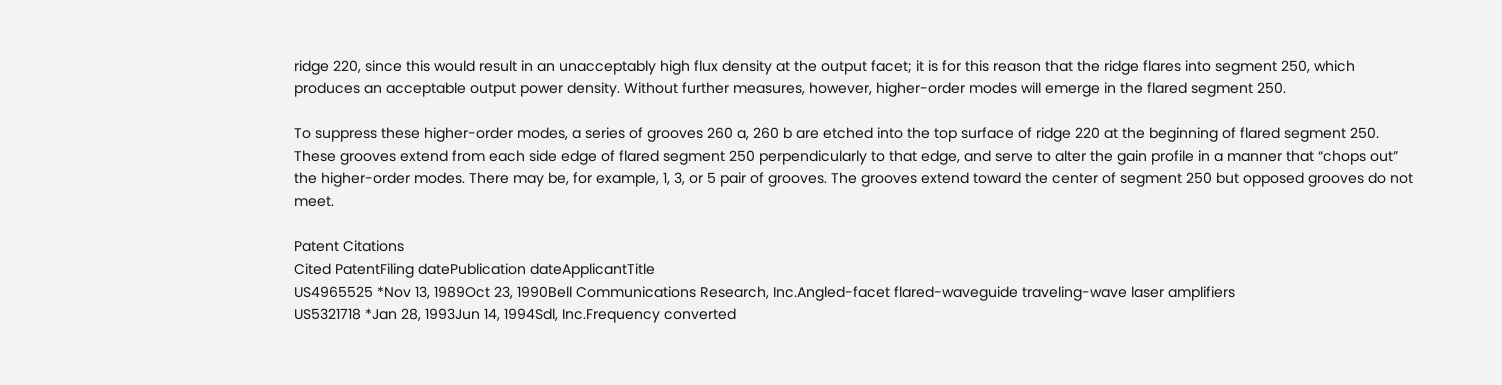ridge 220, since this would result in an unacceptably high flux density at the output facet; it is for this reason that the ridge flares into segment 250, which produces an acceptable output power density. Without further measures, however, higher-order modes will emerge in the flared segment 250.

To suppress these higher-order modes, a series of grooves 260 a, 260 b are etched into the top surface of ridge 220 at the beginning of flared segment 250. These grooves extend from each side edge of flared segment 250 perpendicularly to that edge, and serve to alter the gain profile in a manner that “chops out” the higher-order modes. There may be, for example, 1, 3, or 5 pair of grooves. The grooves extend toward the center of segment 250 but opposed grooves do not meet.

Patent Citations
Cited PatentFiling datePublication dateApplicantTitle
US4965525 *Nov 13, 1989Oct 23, 1990Bell Communications Research, Inc.Angled-facet flared-waveguide traveling-wave laser amplifiers
US5321718 *Jan 28, 1993Jun 14, 1994Sdl, Inc.Frequency converted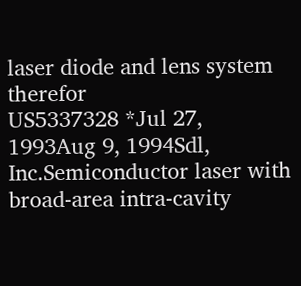laser diode and lens system therefor
US5337328 *Jul 27, 1993Aug 9, 1994Sdl, Inc.Semiconductor laser with broad-area intra-cavity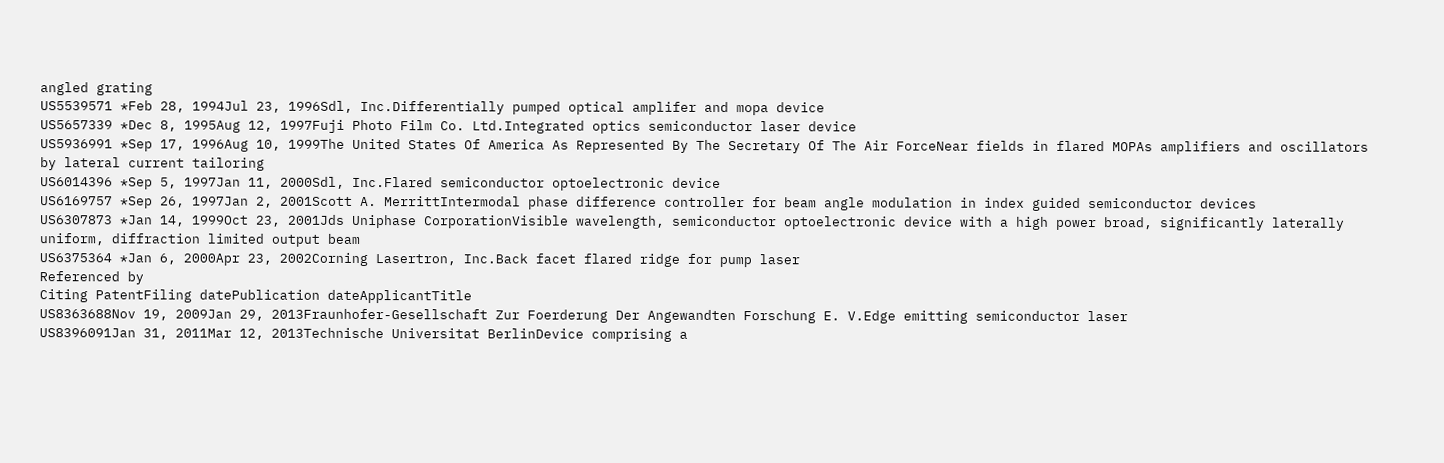angled grating
US5539571 *Feb 28, 1994Jul 23, 1996Sdl, Inc.Differentially pumped optical amplifer and mopa device
US5657339 *Dec 8, 1995Aug 12, 1997Fuji Photo Film Co. Ltd.Integrated optics semiconductor laser device
US5936991 *Sep 17, 1996Aug 10, 1999The United States Of America As Represented By The Secretary Of The Air ForceNear fields in flared MOPAs amplifiers and oscillators by lateral current tailoring
US6014396 *Sep 5, 1997Jan 11, 2000Sdl, Inc.Flared semiconductor optoelectronic device
US6169757 *Sep 26, 1997Jan 2, 2001Scott A. MerrittIntermodal phase difference controller for beam angle modulation in index guided semiconductor devices
US6307873 *Jan 14, 1999Oct 23, 2001Jds Uniphase CorporationVisible wavelength, semiconductor optoelectronic device with a high power broad, significantly laterally uniform, diffraction limited output beam
US6375364 *Jan 6, 2000Apr 23, 2002Corning Lasertron, Inc.Back facet flared ridge for pump laser
Referenced by
Citing PatentFiling datePublication dateApplicantTitle
US8363688Nov 19, 2009Jan 29, 2013Fraunhofer-Gesellschaft Zur Foerderung Der Angewandten Forschung E. V.Edge emitting semiconductor laser
US8396091Jan 31, 2011Mar 12, 2013Technische Universitat BerlinDevice comprising a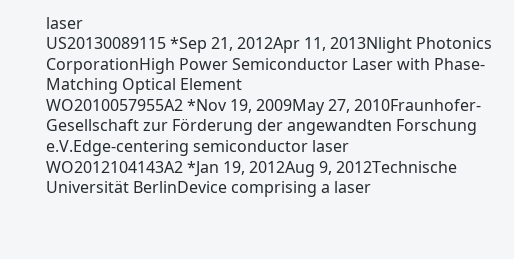laser
US20130089115 *Sep 21, 2012Apr 11, 2013Nlight Photonics CorporationHigh Power Semiconductor Laser with Phase-Matching Optical Element
WO2010057955A2 *Nov 19, 2009May 27, 2010Fraunhofer-Gesellschaft zur Förderung der angewandten Forschung e.V.Edge-centering semiconductor laser
WO2012104143A2 *Jan 19, 2012Aug 9, 2012Technische Universität BerlinDevice comprising a laser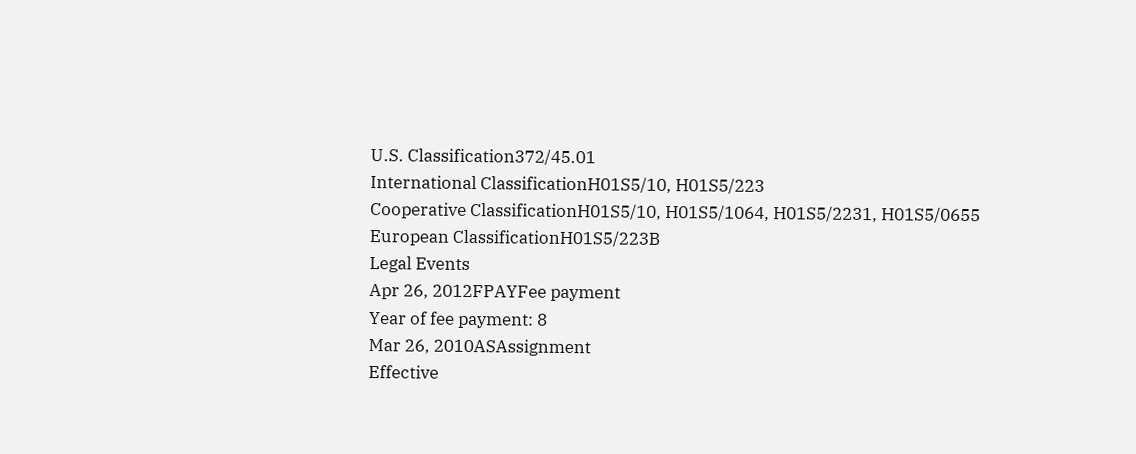U.S. Classification372/45.01
International ClassificationH01S5/10, H01S5/223
Cooperative ClassificationH01S5/10, H01S5/1064, H01S5/2231, H01S5/0655
European ClassificationH01S5/223B
Legal Events
Apr 26, 2012FPAYFee payment
Year of fee payment: 8
Mar 26, 2010ASAssignment
Effective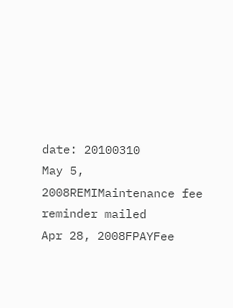date: 20100310
May 5, 2008REMIMaintenance fee reminder mailed
Apr 28, 2008FPAYFee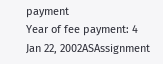payment
Year of fee payment: 4
Jan 22, 2002ASAssignment